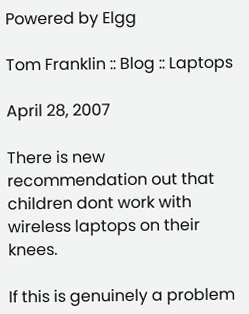Powered by Elgg

Tom Franklin :: Blog :: Laptops

April 28, 2007

There is new recommendation out that children dont work with wireless laptops on their knees.

If this is genuinely a problem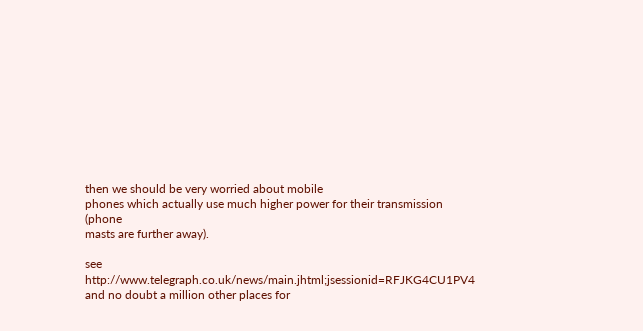then we should be very worried about mobile
phones which actually use much higher power for their transmission (phone
masts are further away).

see http://www.telegraph.co.uk/news/main.jhtml;jsessionid=RFJKG4CU1PV4
and no doubt a million other places for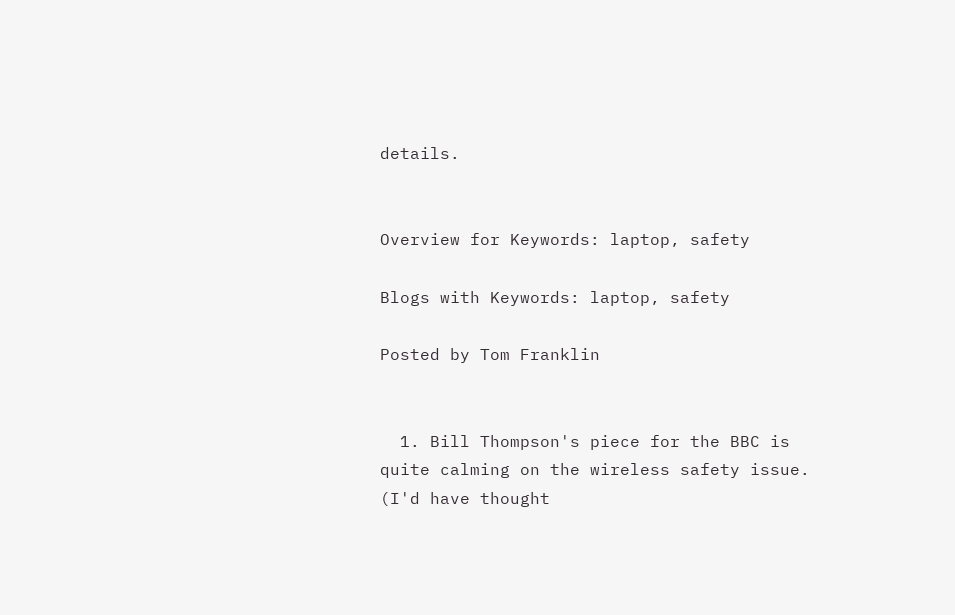details.


Overview for Keywords: laptop, safety

Blogs with Keywords: laptop, safety

Posted by Tom Franklin


  1. Bill Thompson's piece for the BBC is quite calming on the wireless safety issue. (I'd have thought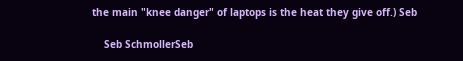the main "knee danger" of laptops is the heat they give off.) Seb

    Seb SchmollerSeb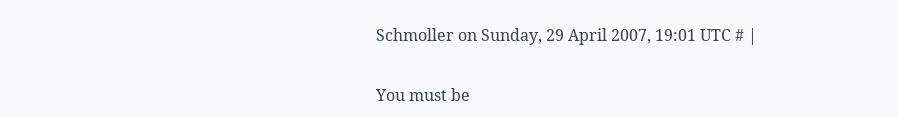Schmoller on Sunday, 29 April 2007, 19:01 UTC # |

You must be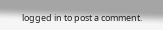logged in to post a comment.